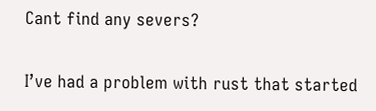Cant find any severs?

I’ve had a problem with rust that started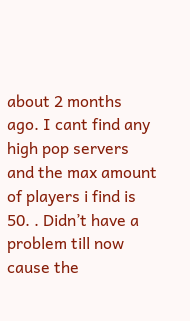about 2 months ago. I cant find any high pop servers and the max amount of players i find is 50. . Didn’t have a problem till now cause the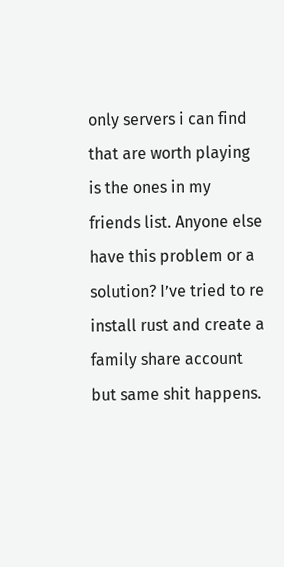only servers i can find that are worth playing is the ones in my friends list. Anyone else have this problem or a solution? I’ve tried to re install rust and create a family share account but same shit happens.